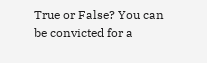True or False? You can be convicted for a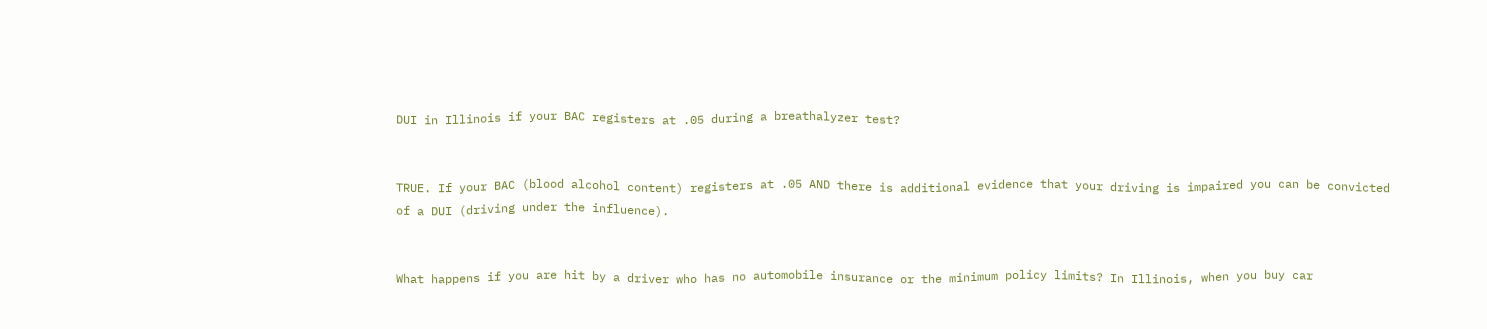DUI in Illinois if your BAC registers at .05 during a breathalyzer test?


TRUE. If your BAC (blood alcohol content) registers at .05 AND there is additional evidence that your driving is impaired you can be convicted of a DUI (driving under the influence).


What happens if you are hit by a driver who has no automobile insurance or the minimum policy limits? In Illinois, when you buy car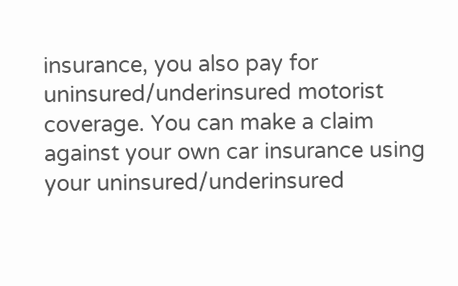insurance, you also pay for uninsured/underinsured motorist coverage. You can make a claim against your own car insurance using your uninsured/underinsured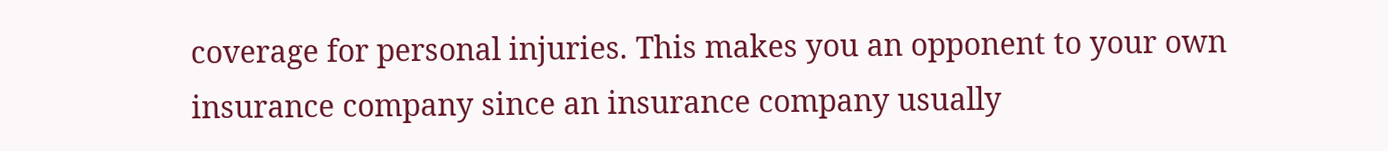coverage for personal injuries. This makes you an opponent to your own insurance company since an insurance company usually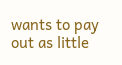wants to pay out as little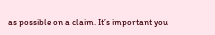as possible on a claim. It’s important you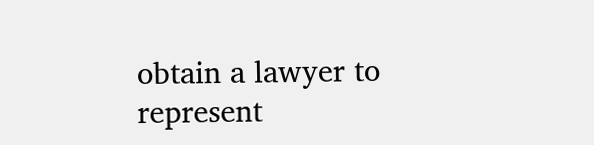obtain a lawyer to represent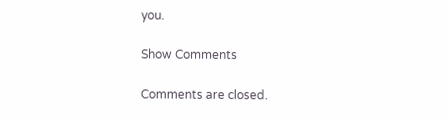you.

Show Comments

Comments are closed.